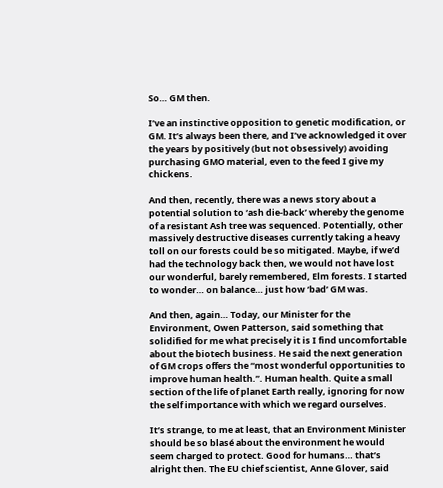So… GM then.

I’ve an instinctive opposition to genetic modification, or GM. It’s always been there, and I’ve acknowledged it over the years by positively (but not obsessively) avoiding purchasing GMO material, even to the feed I give my chickens.

And then, recently, there was a news story about a potential solution to ‘ash die-back’ whereby the genome of a resistant Ash tree was sequenced. Potentially, other massively destructive diseases currently taking a heavy toll on our forests could be so mitigated. Maybe, if we’d had the technology back then, we would not have lost our wonderful, barely remembered, Elm forests. I started to wonder… on balance… just how ‘bad’ GM was.

And then, again… Today, our Minister for the Environment, Owen Patterson, said something that solidified for me what precisely it is I find uncomfortable about the biotech business. He said the next generation of GM crops offers the “most wonderful opportunities to improve human health.”. Human health. Quite a small section of the life of planet Earth really, ignoring for now the self importance with which we regard ourselves.

It’s strange, to me at least, that an Environment Minister should be so blasé about the environment he would seem charged to protect. Good for humans… that’s alright then. The EU chief scientist, Anne Glover, said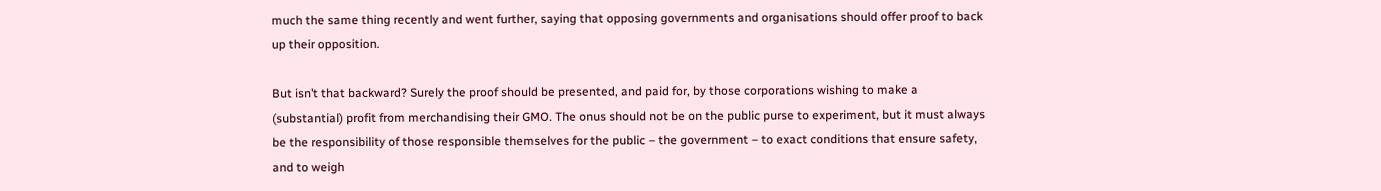much the same thing recently and went further, saying that opposing governments and organisations should offer proof to back up their opposition.

But isn’t that backward? Surely the proof should be presented, and paid for, by those corporations wishing to make a (substantial) profit from merchandising their GMO. The onus should not be on the public purse to experiment, but it must always be the responsibility of those responsible themselves for the public – the government – to exact conditions that ensure safety, and to weigh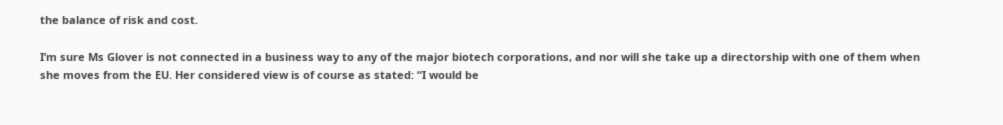the balance of risk and cost.

I’m sure Ms Glover is not connected in a business way to any of the major biotech corporations, and nor will she take up a directorship with one of them when she moves from the EU. Her considered view is of course as stated: “I would be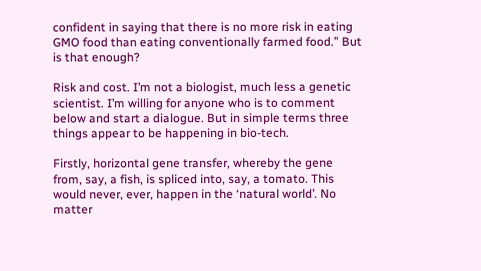confident in saying that there is no more risk in eating GMO food than eating conventionally farmed food.” But is that enough?

Risk and cost. I’m not a biologist, much less a genetic scientist. I’m willing for anyone who is to comment below and start a dialogue. But in simple terms three things appear to be happening in bio-tech.

Firstly, horizontal gene transfer, whereby the gene from, say, a fish, is spliced into, say, a tomato. This would never, ever, happen in the ‘natural world’. No matter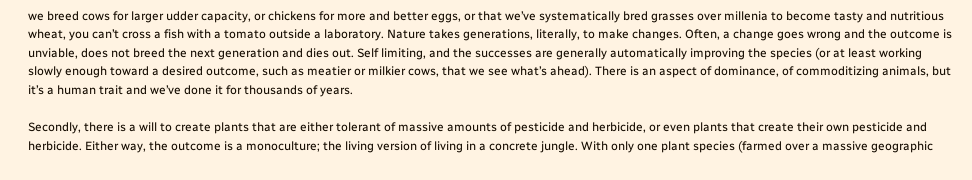we breed cows for larger udder capacity, or chickens for more and better eggs, or that we’ve systematically bred grasses over millenia to become tasty and nutritious wheat, you can’t cross a fish with a tomato outside a laboratory. Nature takes generations, literally, to make changes. Often, a change goes wrong and the outcome is unviable, does not breed the next generation and dies out. Self limiting, and the successes are generally automatically improving the species (or at least working slowly enough toward a desired outcome, such as meatier or milkier cows, that we see what’s ahead). There is an aspect of dominance, of commoditizing animals, but it’s a human trait and we’ve done it for thousands of years.

Secondly, there is a will to create plants that are either tolerant of massive amounts of pesticide and herbicide, or even plants that create their own pesticide and herbicide. Either way, the outcome is a monoculture; the living version of living in a concrete jungle. With only one plant species (farmed over a massive geographic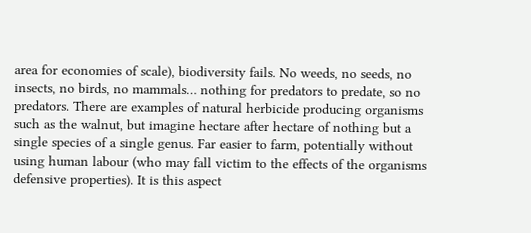area for economies of scale), biodiversity fails. No weeds, no seeds, no insects, no birds, no mammals… nothing for predators to predate, so no predators. There are examples of natural herbicide producing organisms such as the walnut, but imagine hectare after hectare of nothing but a single species of a single genus. Far easier to farm, potentially without using human labour (who may fall victim to the effects of the organisms defensive properties). It is this aspect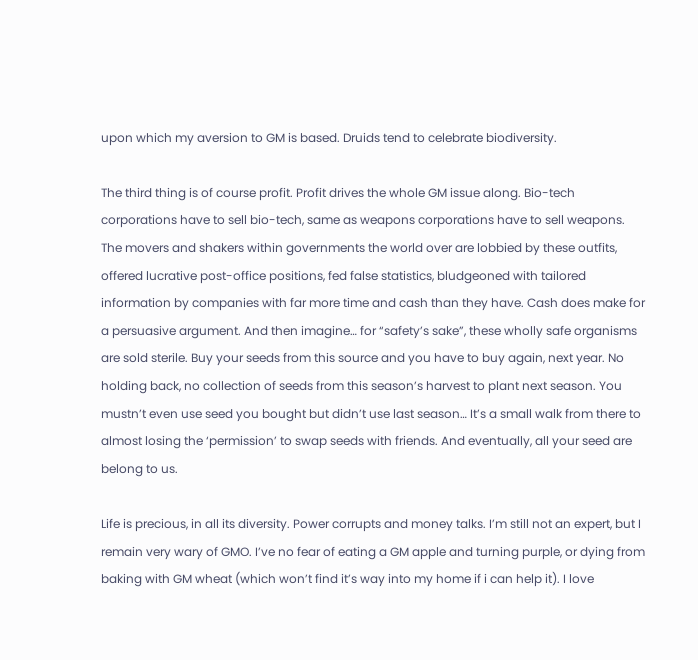upon which my aversion to GM is based. Druids tend to celebrate biodiversity.

The third thing is of course profit. Profit drives the whole GM issue along. Bio-tech corporations have to sell bio-tech, same as weapons corporations have to sell weapons. The movers and shakers within governments the world over are lobbied by these outfits, offered lucrative post-office positions, fed false statistics, bludgeoned with tailored information by companies with far more time and cash than they have. Cash does make for a persuasive argument. And then imagine… for “safety’s sake”, these wholly safe organisms are sold sterile. Buy your seeds from this source and you have to buy again, next year. No holding back, no collection of seeds from this season’s harvest to plant next season. You mustn’t even use seed you bought but didn’t use last season… It’s a small walk from there to almost losing the ‘permission’ to swap seeds with friends. And eventually, all your seed are belong to us.

Life is precious, in all its diversity. Power corrupts and money talks. I’m still not an expert, but I remain very wary of GMO. I’ve no fear of eating a GM apple and turning purple, or dying from baking with GM wheat (which won’t find it’s way into my home if i can help it). I love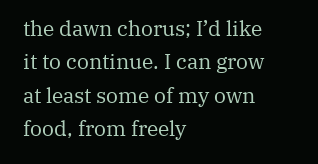the dawn chorus; I’d like it to continue. I can grow at least some of my own food, from freely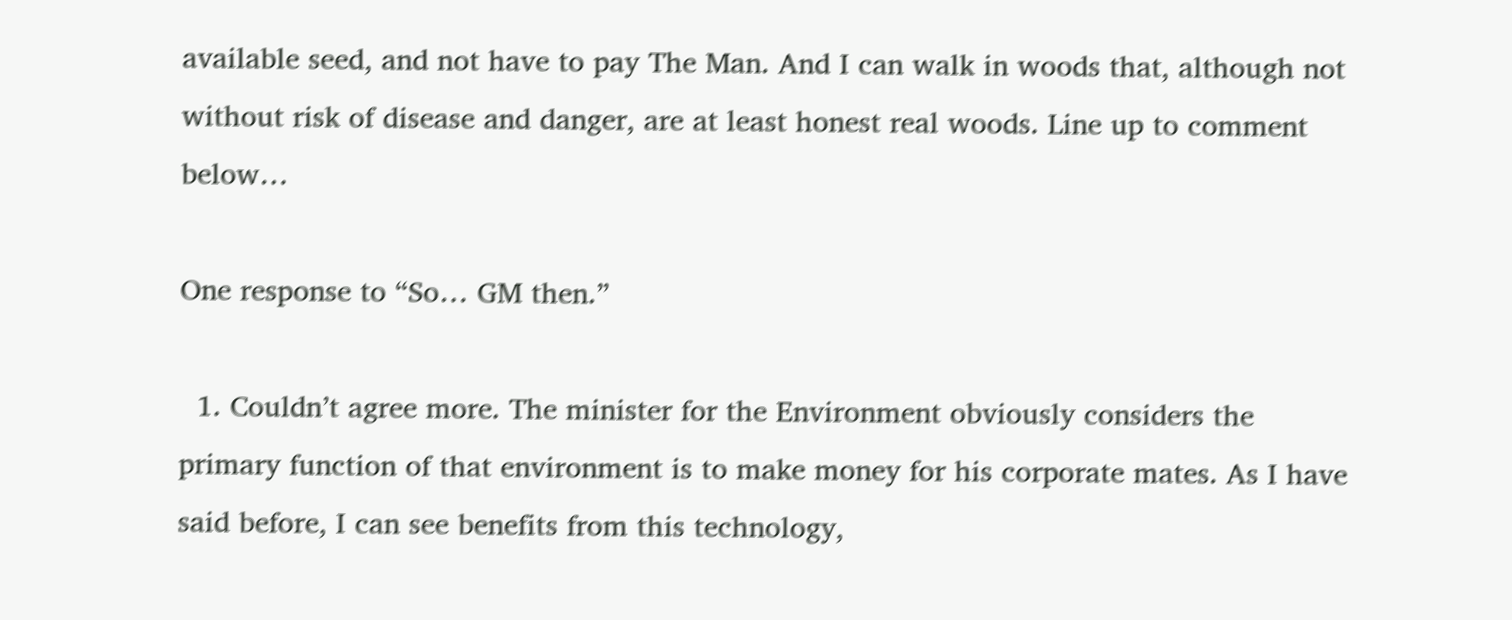available seed, and not have to pay The Man. And I can walk in woods that, although not without risk of disease and danger, are at least honest real woods. Line up to comment below…

One response to “So… GM then.”

  1. Couldn’t agree more. The minister for the Environment obviously considers the primary function of that environment is to make money for his corporate mates. As I have said before, I can see benefits from this technology,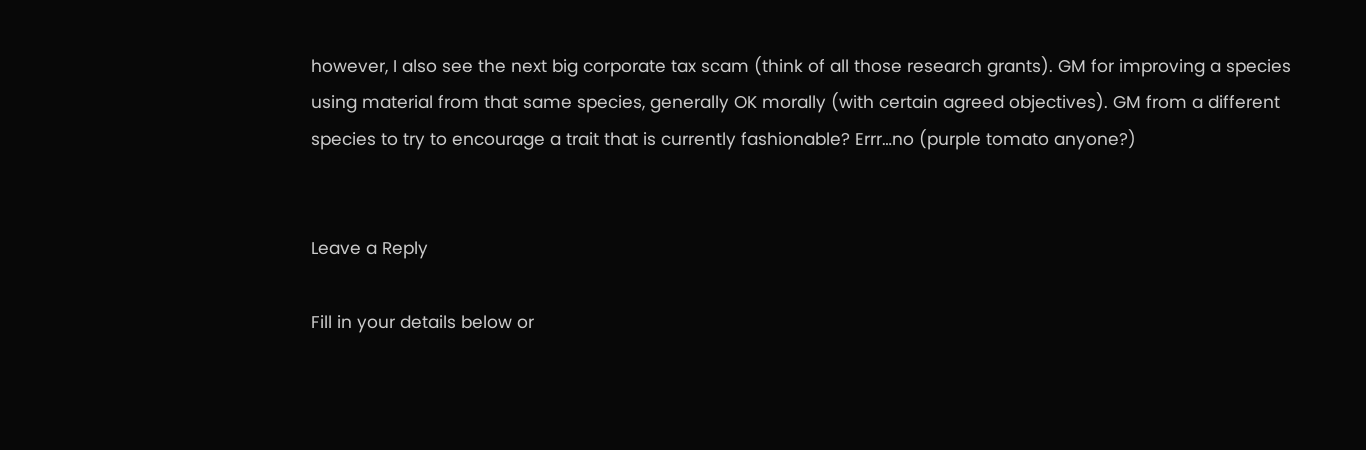however, I also see the next big corporate tax scam (think of all those research grants). GM for improving a species using material from that same species, generally OK morally (with certain agreed objectives). GM from a different species to try to encourage a trait that is currently fashionable? Errr…no (purple tomato anyone?)


Leave a Reply

Fill in your details below or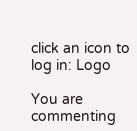click an icon to log in: Logo

You are commenting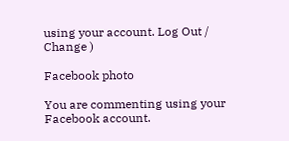using your account. Log Out /  Change )

Facebook photo

You are commenting using your Facebook account.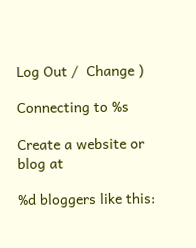Log Out /  Change )

Connecting to %s

Create a website or blog at

%d bloggers like this: